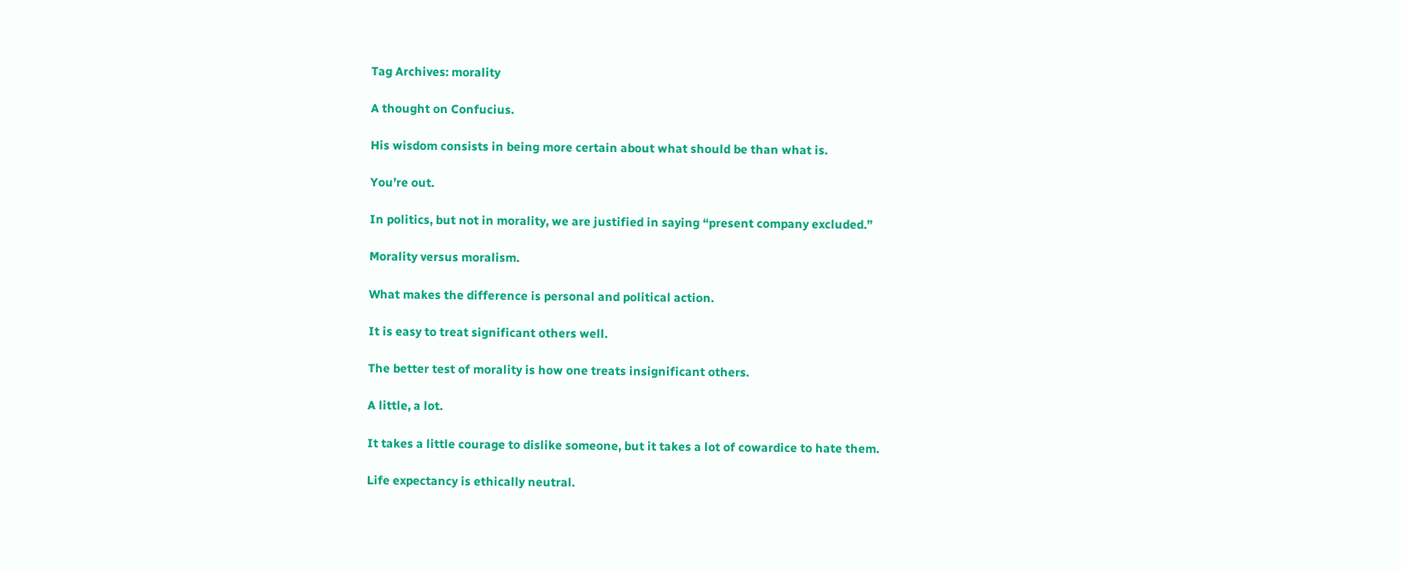Tag Archives: morality

A thought on Confucius.

His wisdom consists in being more certain about what should be than what is.

You’re out.

In politics, but not in morality, we are justified in saying “present company excluded.”

Morality versus moralism.

What makes the difference is personal and political action.

It is easy to treat significant others well.

The better test of morality is how one treats insignificant others.

A little, a lot.

It takes a little courage to dislike someone, but it takes a lot of cowardice to hate them.

Life expectancy is ethically neutral.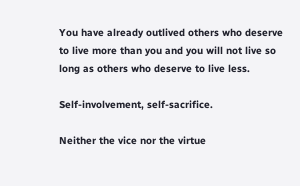You have already outlived others who deserve to live more than you and you will not live so long as others who deserve to live less.

Self-involvement, self-sacrifice.

Neither the vice nor the virtue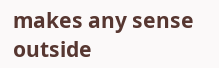makes any sense outside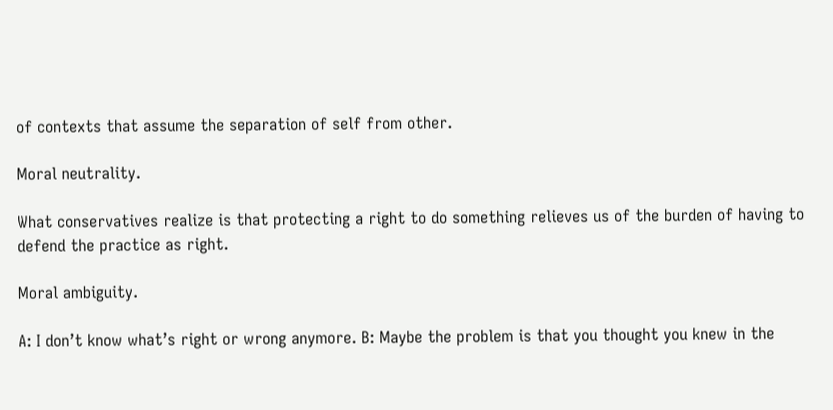of contexts that assume the separation of self from other.

Moral neutrality.

What conservatives realize is that protecting a right to do something relieves us of the burden of having to defend the practice as right.

Moral ambiguity.

A: I don’t know what’s right or wrong anymore. B: Maybe the problem is that you thought you knew in the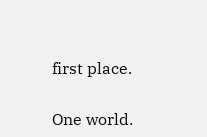first place.

One world.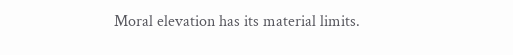Moral elevation has its material limits.